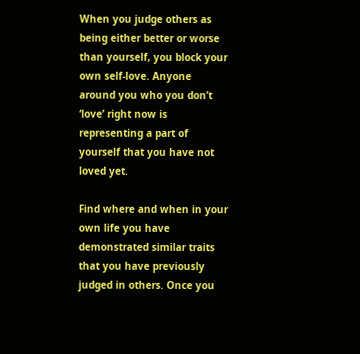When you judge others as being either better or worse than yourself, you block your own self-love. Anyone around you who you don’t ‘love’ right now is representing a part of yourself that you have not loved yet.

Find where and when in your own life you have demonstrated similar traits that you have previously judged in others. Once you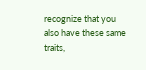recognize that you also have these same traits,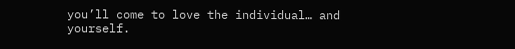you’ll come to love the individual… and yourself.